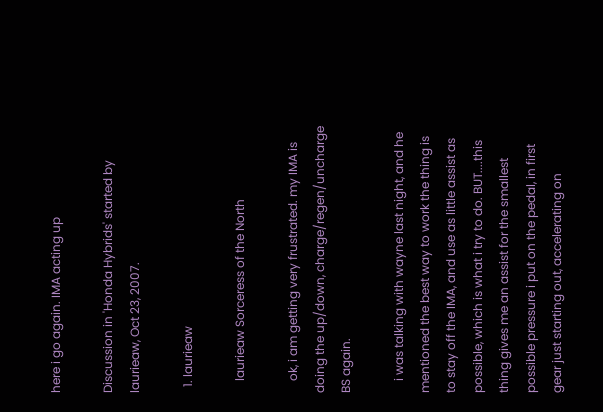here i go again. IMA acting up

Discussion in 'Honda Hybrids' started by laurieaw, Oct 23, 2007.

  1. laurieaw

    laurieaw Sorceress of the North

    ok, i am getting very frustrated. my IMA is doing the up/down, charge/regen/uncharge BS again.

    i was talking with wayne last night, and he mentioned the best way to work the thing is to stay off the IMA, and use as little assist as possible, which is what i try to do. BUT....this thing gives me an assist for the smallest possible pressure i put on the pedal, in first gear just starting out, accelerating on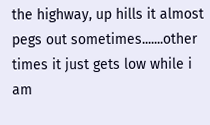the highway, up hills it almost pegs out sometimes.......other times it just gets low while i am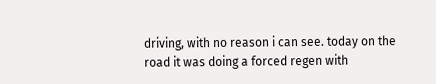driving, with no reason i can see. today on the road it was doing a forced regen with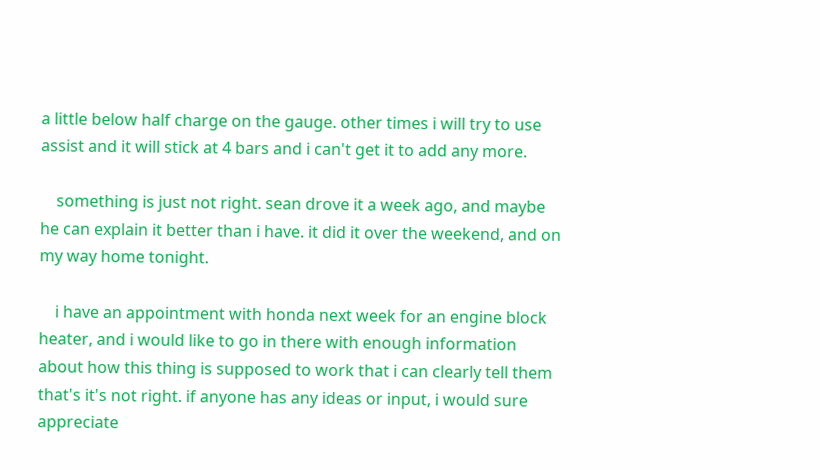a little below half charge on the gauge. other times i will try to use assist and it will stick at 4 bars and i can't get it to add any more.

    something is just not right. sean drove it a week ago, and maybe he can explain it better than i have. it did it over the weekend, and on my way home tonight.

    i have an appointment with honda next week for an engine block heater, and i would like to go in there with enough information about how this thing is supposed to work that i can clearly tell them that's it's not right. if anyone has any ideas or input, i would sure appreciate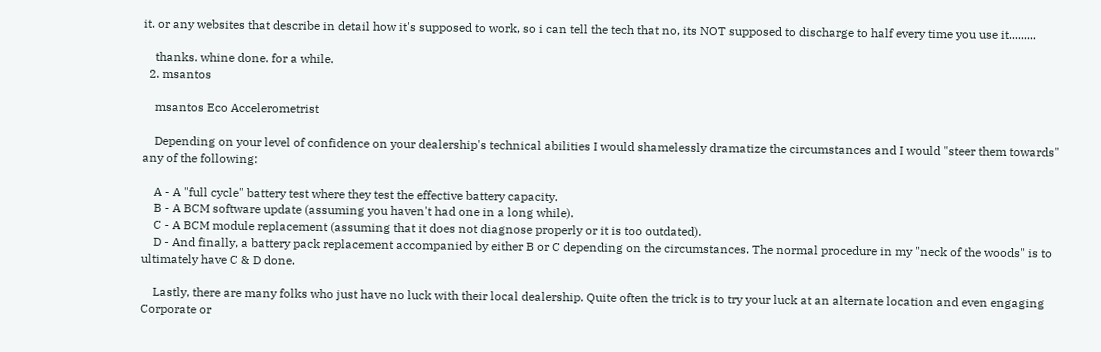it. or any websites that describe in detail how it's supposed to work, so i can tell the tech that no, its NOT supposed to discharge to half every time you use it.........

    thanks. whine done. for a while.
  2. msantos

    msantos Eco Accelerometrist

    Depending on your level of confidence on your dealership's technical abilities I would shamelessly dramatize the circumstances and I would "steer them towards" any of the following:

    A - A "full cycle" battery test where they test the effective battery capacity.
    B - A BCM software update (assuming you haven't had one in a long while).
    C - A BCM module replacement (assuming that it does not diagnose properly or it is too outdated).
    D - And finally, a battery pack replacement accompanied by either B or C depending on the circumstances. The normal procedure in my "neck of the woods" is to ultimately have C & D done.

    Lastly, there are many folks who just have no luck with their local dealership. Quite often the trick is to try your luck at an alternate location and even engaging Corporate or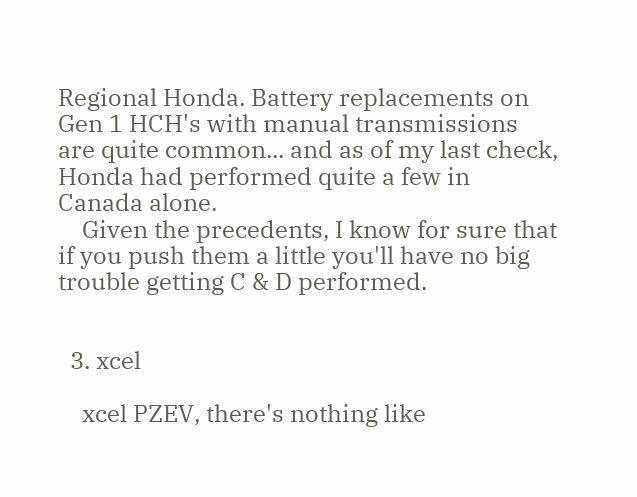Regional Honda. Battery replacements on Gen 1 HCH's with manual transmissions are quite common... and as of my last check, Honda had performed quite a few in Canada alone.
    Given the precedents, I know for sure that if you push them a little you'll have no big trouble getting C & D performed.


  3. xcel

    xcel PZEV, there's nothing like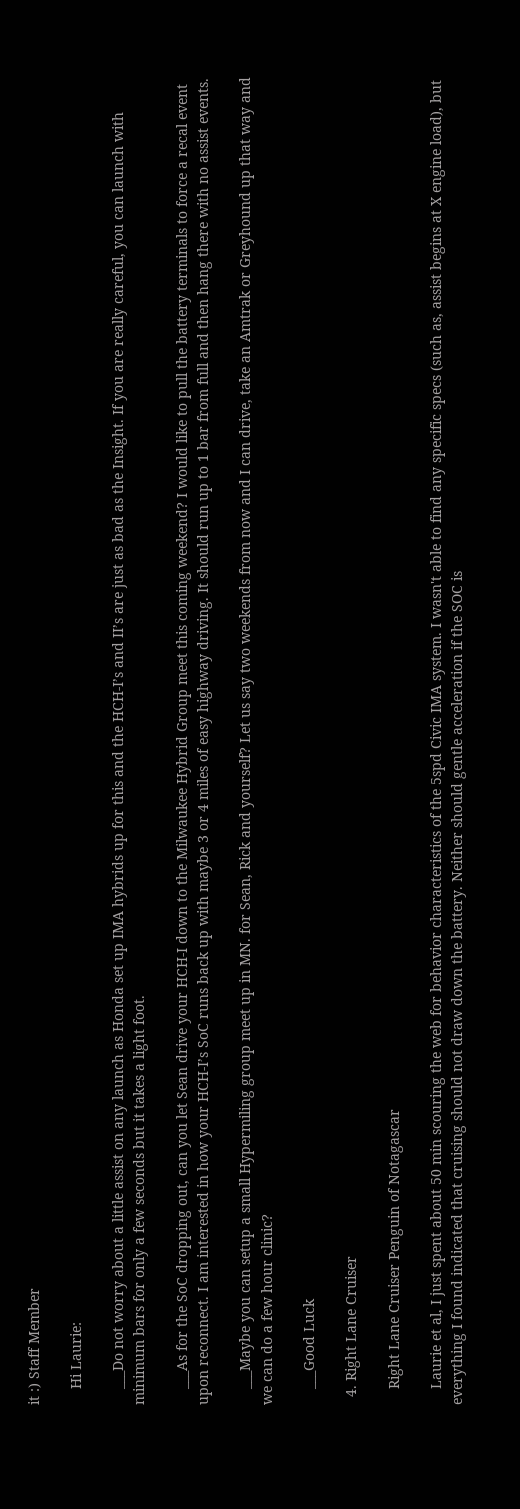it :) Staff Member

    Hi Laurie:

    ___Do not worry about a little assist on any launch as Honda set up IMA hybrids up for this and the HCH-I’s and II’s are just as bad as the Insight. If you are really careful, you can launch with minimum bars for only a few seconds but it takes a light foot.

    ___As for the SoC dropping out, can you let Sean drive your HCH-I down to the Milwaukee Hybrid Group meet this coming weekend? I would like to pull the battery terminals to force a recal event upon reconnect. I am interested in how your HCH-I’s SoC runs back up with maybe 3 or 4 miles of easy highway driving. It should run up to 1 bar from full and then hang there with no assist events.

    ___Maybe you can setup a small Hypermiling group meet up in MN. for Sean, Rick and yourself? Let us say two weekends from now and I can drive, take an Amtrak or Greyhound up that way and we can do a few hour clinic?

    ___Good Luck

  4. Right Lane Cruiser

    Right Lane Cruiser Penguin of Notagascar

    Laurie et al, I just spent about 50 min scouring the web for behavior characteristics of the 5spd Civic IMA system. I wasn't able to find any specific specs (such as, assist begins at X engine load), but everything I found indicated that cruising should not draw down the battery. Neither should gentle acceleration if the SOC is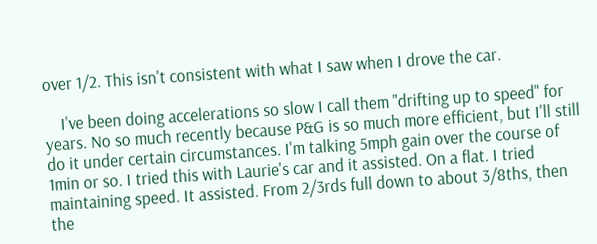over 1/2. This isn't consistent with what I saw when I drove the car.

    I've been doing accelerations so slow I call them "drifting up to speed" for years. No so much recently because P&G is so much more efficient, but I'll still do it under certain circumstances. I'm talking 5mph gain over the course of 1min or so. I tried this with Laurie's car and it assisted. On a flat. I tried maintaining speed. It assisted. From 2/3rds full down to about 3/8ths, then the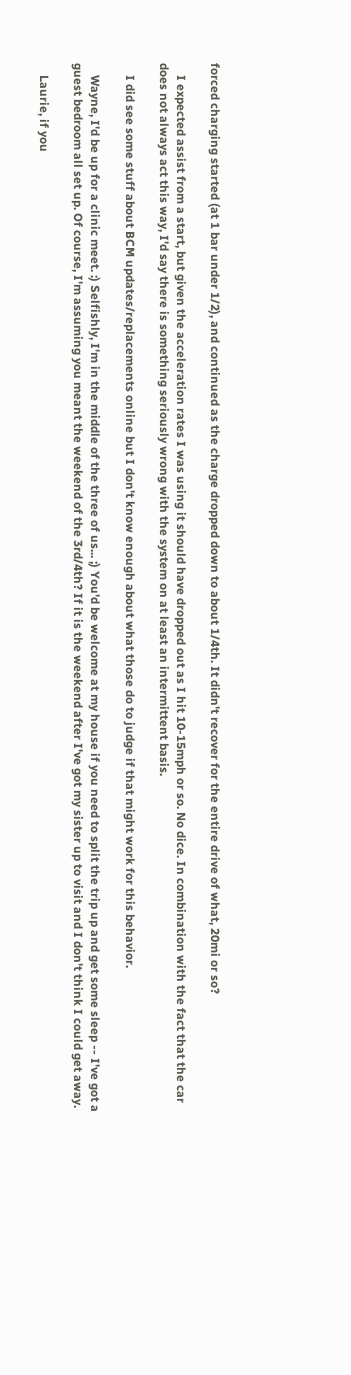forced charging started (at 1 bar under 1/2), and continued as the charge dropped down to about 1/4th. It didn't recover for the entire drive of what, 20mi or so?

    I expected assist from a start, but given the acceleration rates I was using it should have dropped out as I hit 10-15mph or so. No dice. In combination with the fact that the car does not always act this way, I'd say there is something seriously wrong with the system on at least an intermittent basis.

    I did see some stuff about BCM updates/replacements online but I don't know enough about what those do to judge if that might work for this behavior.

    Wayne, I'd be up for a clinic meet. :) Selfishly, I'm in the middle of the three of us... ;) You'd be welcome at my house if you need to split the trip up and get some sleep -- I've got a guest bedroom all set up. Of course, I'm assuming you meant the weekend of the 3rd/4th? If it is the weekend after I've got my sister up to visit and I don't think I could get away.

    Laurie, if you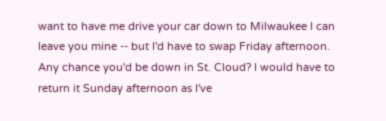want to have me drive your car down to Milwaukee I can leave you mine -- but I'd have to swap Friday afternoon. Any chance you'd be down in St. Cloud? I would have to return it Sunday afternoon as I've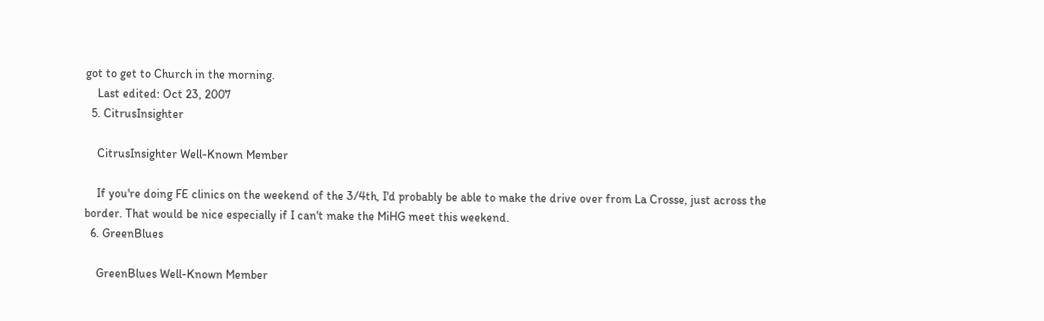got to get to Church in the morning.
    Last edited: Oct 23, 2007
  5. CitrusInsighter

    CitrusInsighter Well-Known Member

    If you're doing FE clinics on the weekend of the 3/4th, I'd probably be able to make the drive over from La Crosse, just across the border. That would be nice especially if I can't make the MiHG meet this weekend.
  6. GreenBlues

    GreenBlues Well-Known Member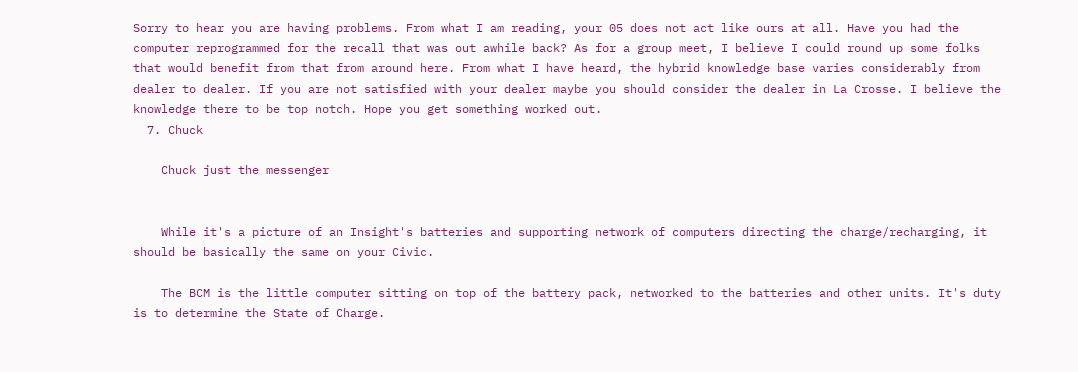Sorry to hear you are having problems. From what I am reading, your 05 does not act like ours at all. Have you had the computer reprogrammed for the recall that was out awhile back? As for a group meet, I believe I could round up some folks that would benefit from that from around here. From what I have heard, the hybrid knowledge base varies considerably from dealer to dealer. If you are not satisfied with your dealer maybe you should consider the dealer in La Crosse. I believe the knowledge there to be top notch. Hope you get something worked out.
  7. Chuck

    Chuck just the messenger


    While it's a picture of an Insight's batteries and supporting network of computers directing the charge/recharging, it should be basically the same on your Civic.

    The BCM is the little computer sitting on top of the battery pack, networked to the batteries and other units. It's duty is to determine the State of Charge.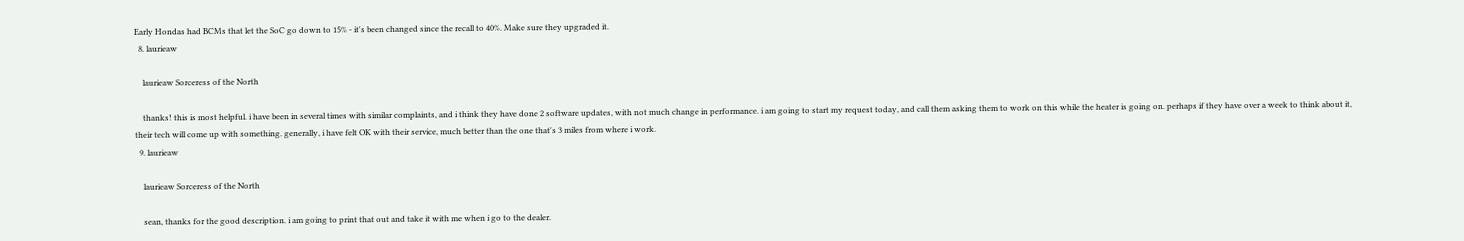Early Hondas had BCMs that let the SoC go down to 15% - it's been changed since the recall to 40%. Make sure they upgraded it.
  8. laurieaw

    laurieaw Sorceress of the North

    thanks! this is most helpful. i have been in several times with similar complaints, and i think they have done 2 software updates, with not much change in performance. i am going to start my request today, and call them asking them to work on this while the heater is going on. perhaps if they have over a week to think about it, their tech will come up with something. generally, i have felt OK with their service, much better than the one that's 3 miles from where i work.
  9. laurieaw

    laurieaw Sorceress of the North

    sean, thanks for the good description. i am going to print that out and take it with me when i go to the dealer.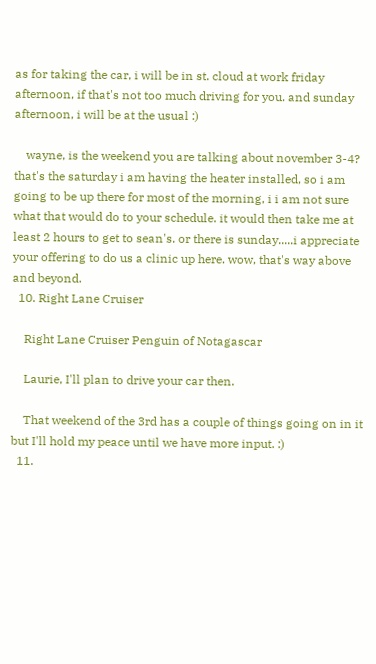as for taking the car, i will be in st. cloud at work friday afternoon, if that's not too much driving for you. and sunday afternoon, i will be at the usual :)

    wayne, is the weekend you are talking about november 3-4? that's the saturday i am having the heater installed, so i am going to be up there for most of the morning, i i am not sure what that would do to your schedule. it would then take me at least 2 hours to get to sean's. or there is sunday.....i appreciate your offering to do us a clinic up here. wow, that's way above and beyond.
  10. Right Lane Cruiser

    Right Lane Cruiser Penguin of Notagascar

    Laurie, I'll plan to drive your car then.

    That weekend of the 3rd has a couple of things going on in it but I'll hold my peace until we have more input. :)
  11.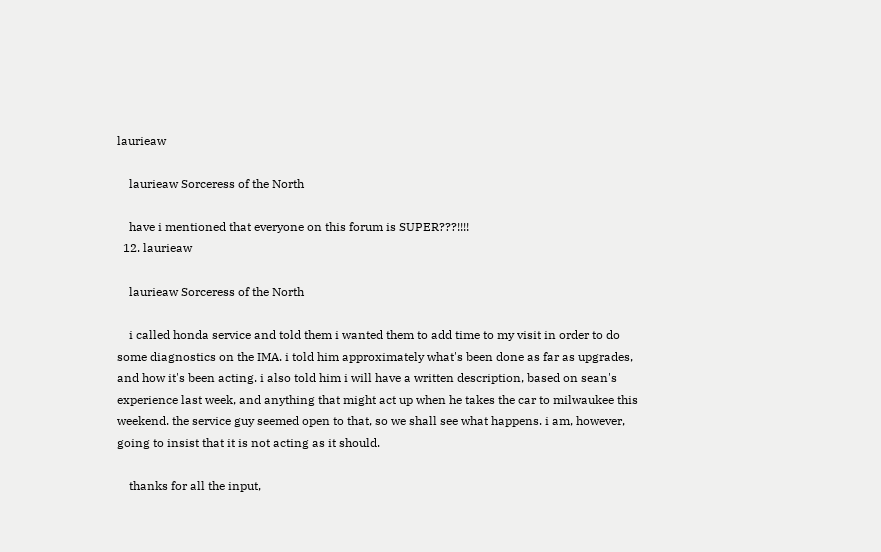laurieaw

    laurieaw Sorceress of the North

    have i mentioned that everyone on this forum is SUPER???!!!!
  12. laurieaw

    laurieaw Sorceress of the North

    i called honda service and told them i wanted them to add time to my visit in order to do some diagnostics on the IMA. i told him approximately what's been done as far as upgrades, and how it's been acting. i also told him i will have a written description, based on sean's experience last week, and anything that might act up when he takes the car to milwaukee this weekend. the service guy seemed open to that, so we shall see what happens. i am, however, going to insist that it is not acting as it should.

    thanks for all the input,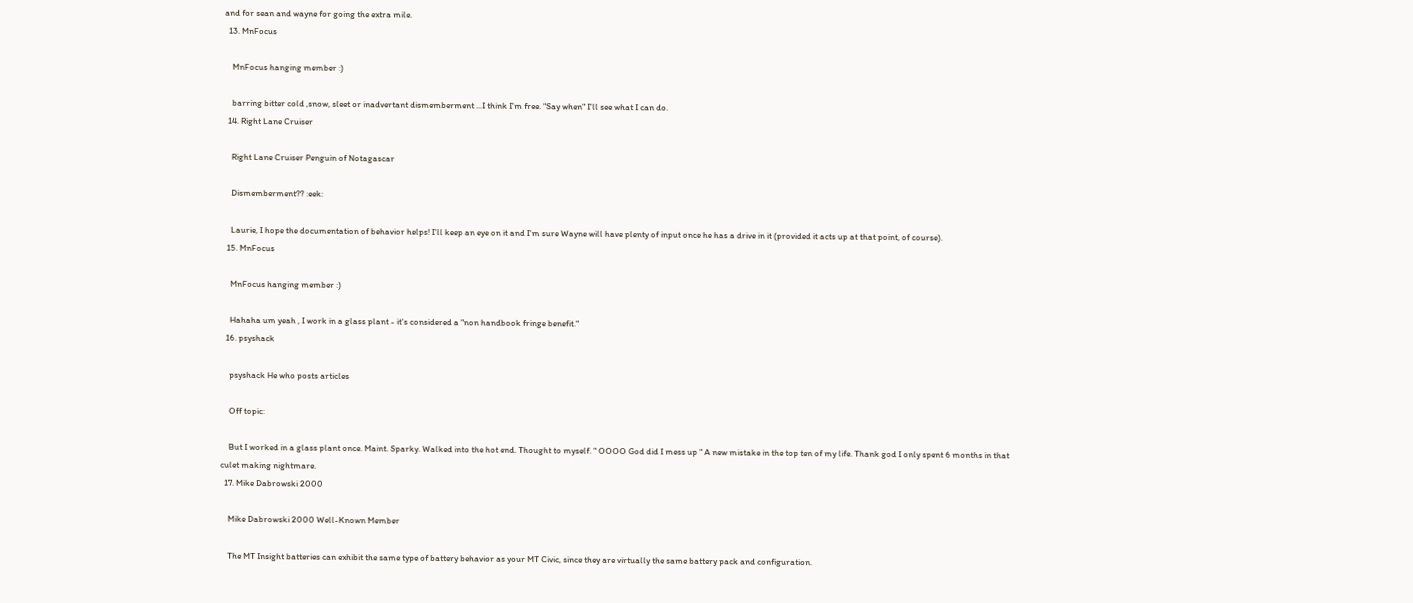and for sean and wayne for going the extra mile.
  13. MnFocus

    MnFocus hanging member :)

    barring bitter cold ,snow, sleet or inadvertant dismemberment ...I think I'm free. "Say when" I'll see what I can do.
  14. Right Lane Cruiser

    Right Lane Cruiser Penguin of Notagascar

    Dismemberment?? :eek:

    Laurie, I hope the documentation of behavior helps! I'll keep an eye on it and I'm sure Wayne will have plenty of input once he has a drive in it (provided it acts up at that point, of course).
  15. MnFocus

    MnFocus hanging member :)

    Hahaha um yeah , I work in a glass plant - it's considered a "non handbook fringe benefit."
  16. psyshack

    psyshack He who posts articles

    Off topic:

    But I worked in a glass plant once. Maint. Sparky. Walked into the hot end. Thought to myself. " OOOO God did I mess up " A new mistake in the top ten of my life. Thank god I only spent 6 months in that culet making nightmare.
  17. Mike Dabrowski 2000

    Mike Dabrowski 2000 Well-Known Member

    The MT Insight batteries can exhibit the same type of battery behavior as your MT Civic, since they are virtually the same battery pack and configuration.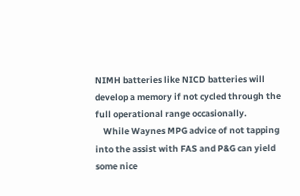NIMH batteries like NICD batteries will develop a memory if not cycled through the full operational range occasionally.
    While Waynes MPG advice of not tapping into the assist with FAS and P&G can yield some nice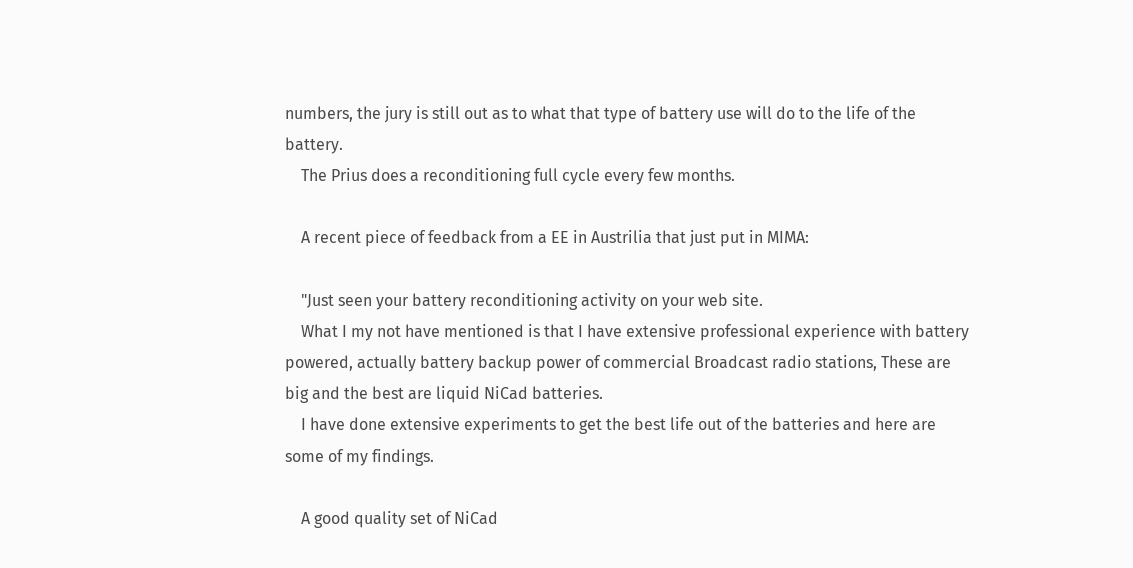numbers, the jury is still out as to what that type of battery use will do to the life of the battery.
    The Prius does a reconditioning full cycle every few months.

    A recent piece of feedback from a EE in Austrilia that just put in MIMA:

    "Just seen your battery reconditioning activity on your web site.
    What I my not have mentioned is that I have extensive professional experience with battery powered, actually battery backup power of commercial Broadcast radio stations, These are big and the best are liquid NiCad batteries.
    I have done extensive experiments to get the best life out of the batteries and here are some of my findings.

    A good quality set of NiCad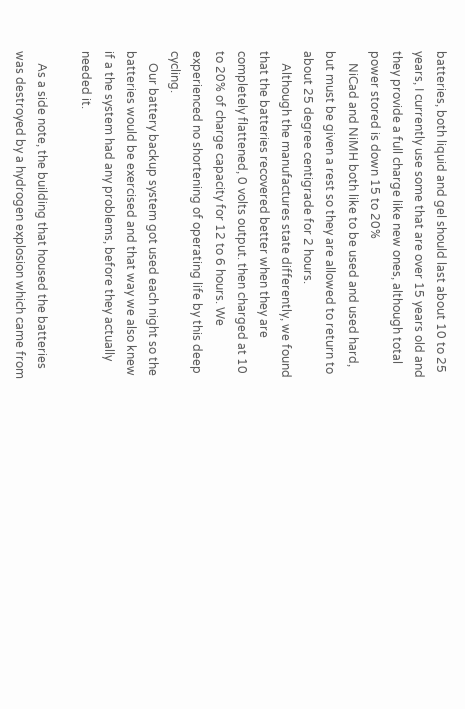batteries, both liquid and gel should last about 10 to 25 years, I currently use some that are over 15 years old and they provide a full charge like new ones, although total power stored is down 15 to 20%
    NiCad and NiMH both like to be used and used hard, but must be given a rest so they are allowed to return to about 25 degree centigrade for 2 hours.
    Although the manufactures state differently, we found that the batteries recovered better when they are completely flattened, 0 volts output. then charged at 10 to 20% of charge capacity for 12 to 6 hours. We experienced no shortening of operating life by this deep cycling.
    Our battery backup system got used each night so the batteries would be exercised and that way we also knew if a the system had any problems, before they actually needed it.

    As a side note, the building that housed the batteries was destroyed by a hydrogen explosion which came from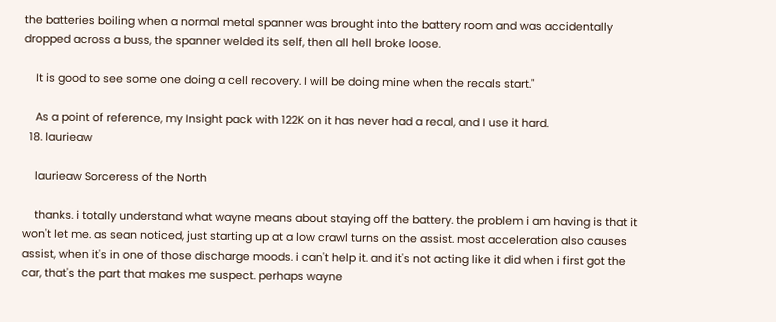the batteries boiling when a normal metal spanner was brought into the battery room and was accidentally dropped across a buss, the spanner welded its self, then all hell broke loose.

    It is good to see some one doing a cell recovery. I will be doing mine when the recals start."

    As a point of reference, my Insight pack with 122K on it has never had a recal, and I use it hard.
  18. laurieaw

    laurieaw Sorceress of the North

    thanks. i totally understand what wayne means about staying off the battery. the problem i am having is that it won't let me. as sean noticed, just starting up at a low crawl turns on the assist. most acceleration also causes assist, when it's in one of those discharge moods. i can't help it. and it's not acting like it did when i first got the car, that's the part that makes me suspect. perhaps wayne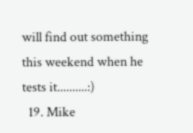will find out something this weekend when he tests it..........:)
  19. Mike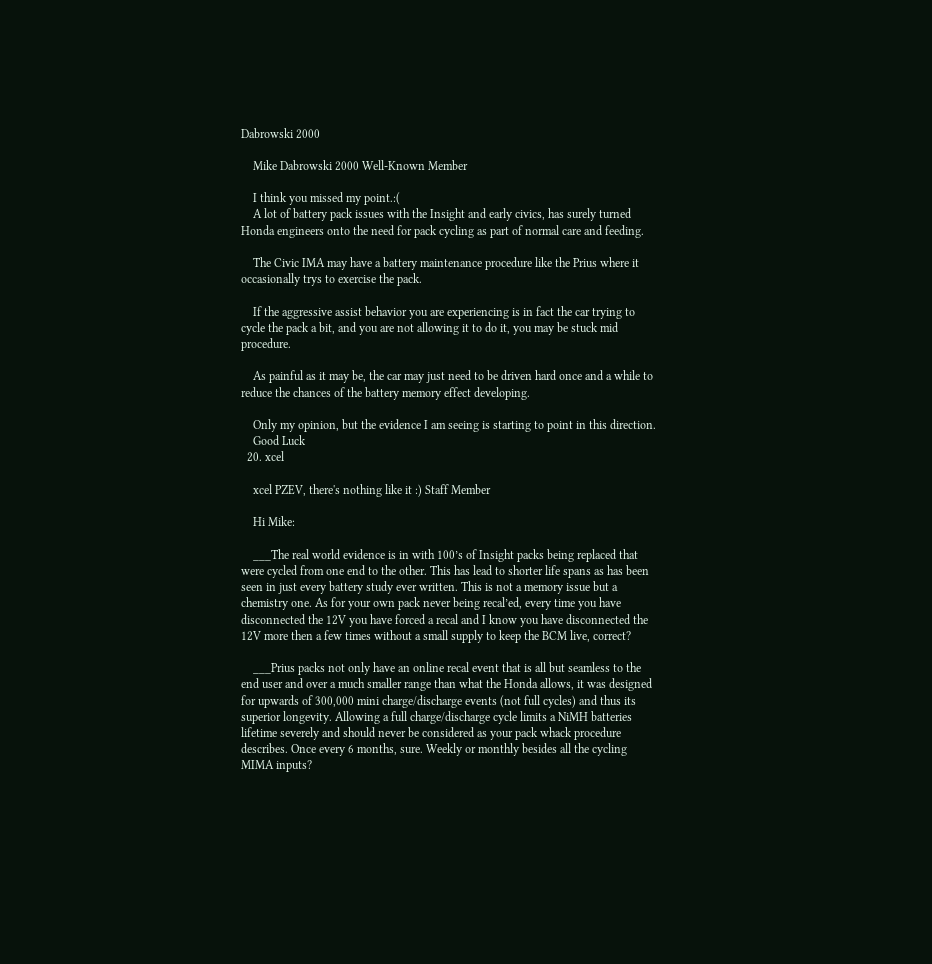Dabrowski 2000

    Mike Dabrowski 2000 Well-Known Member

    I think you missed my point.:(
    A lot of battery pack issues with the Insight and early civics, has surely turned Honda engineers onto the need for pack cycling as part of normal care and feeding.

    The Civic IMA may have a battery maintenance procedure like the Prius where it occasionally trys to exercise the pack.

    If the aggressive assist behavior you are experiencing is in fact the car trying to cycle the pack a bit, and you are not allowing it to do it, you may be stuck mid procedure.

    As painful as it may be, the car may just need to be driven hard once and a while to reduce the chances of the battery memory effect developing.

    Only my opinion, but the evidence I am seeing is starting to point in this direction.
    Good Luck
  20. xcel

    xcel PZEV, there's nothing like it :) Staff Member

    Hi Mike:

    ___The real world evidence is in with 100’s of Insight packs being replaced that were cycled from one end to the other. This has lead to shorter life spans as has been seen in just every battery study ever written. This is not a memory issue but a chemistry one. As for your own pack never being recal’ed, every time you have disconnected the 12V you have forced a recal and I know you have disconnected the 12V more then a few times without a small supply to keep the BCM live, correct?

    ___Prius packs not only have an online recal event that is all but seamless to the end user and over a much smaller range than what the Honda allows, it was designed for upwards of 300,000 mini charge/discharge events (not full cycles) and thus its superior longevity. Allowing a full charge/discharge cycle limits a NiMH batteries lifetime severely and should never be considered as your pack whack procedure describes. Once every 6 months, sure. Weekly or monthly besides all the cycling MIMA inputs?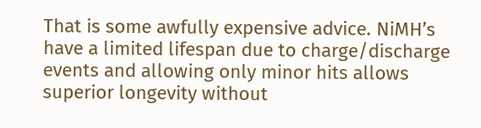That is some awfully expensive advice. NiMH’s have a limited lifespan due to charge/discharge events and allowing only minor hits allows superior longevity without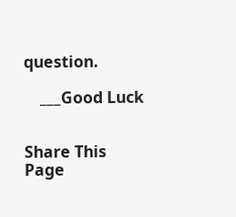question.

    ___Good Luck


Share This Page